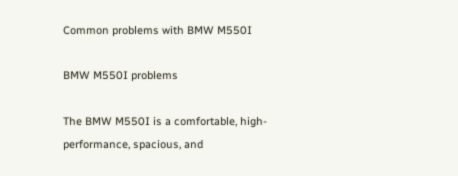Common problems with BMW M550I

BMW M550I problems

The BMW M550I is a comfortable, high-performance, spacious, and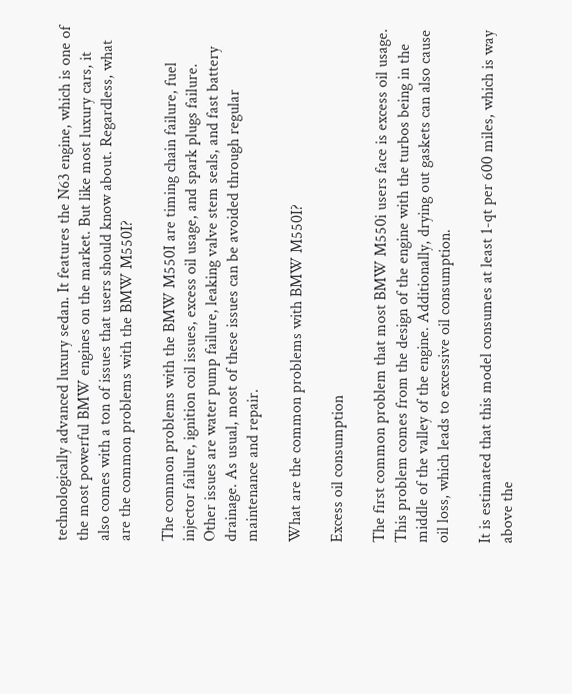technologically advanced luxury sedan. It features the N63 engine, which is one of the most powerful BMW engines on the market. But like most luxury cars, it also comes with a ton of issues that users should know about. Regardless, what are the common problems with the BMW M550I?

The common problems with the BMW M550I are timing chain failure, fuel injector failure, ignition coil issues, excess oil usage, and spark plugs failure. Other issues are water pump failure, leaking valve stem seals, and fast battery drainage. As usual, most of these issues can be avoided through regular maintenance and repair.

What are the common problems with BMW M550I?

Excess oil consumption

The first common problem that most BMW M550i users face is excess oil usage. This problem comes from the design of the engine with the turbos being in the middle of the valley of the engine. Additionally, drying out gaskets can also cause oil loss, which leads to excessive oil consumption.

It is estimated that this model consumes at least 1-qt per 600 miles, which is way above the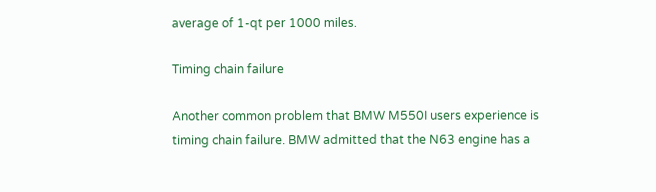average of 1-qt per 1000 miles.

Timing chain failure

Another common problem that BMW M550I users experience is timing chain failure. BMW admitted that the N63 engine has a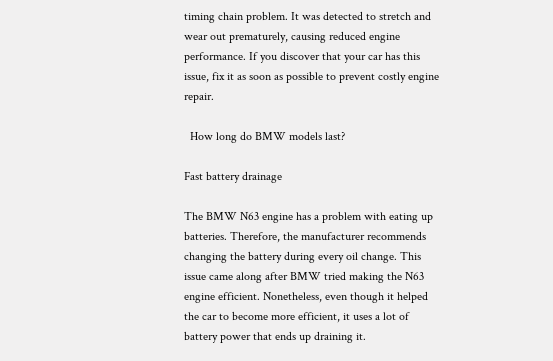timing chain problem. It was detected to stretch and wear out prematurely, causing reduced engine performance. If you discover that your car has this issue, fix it as soon as possible to prevent costly engine repair.

  How long do BMW models last?

Fast battery drainage

The BMW N63 engine has a problem with eating up batteries. Therefore, the manufacturer recommends changing the battery during every oil change. This issue came along after BMW tried making the N63 engine efficient. Nonetheless, even though it helped the car to become more efficient, it uses a lot of battery power that ends up draining it.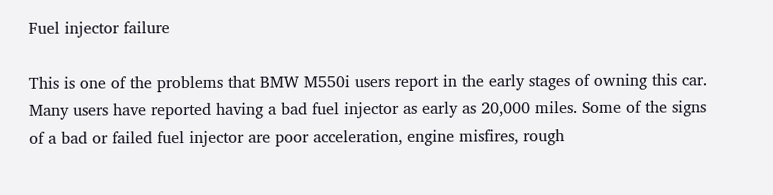Fuel injector failure

This is one of the problems that BMW M550i users report in the early stages of owning this car. Many users have reported having a bad fuel injector as early as 20,000 miles. Some of the signs of a bad or failed fuel injector are poor acceleration, engine misfires, rough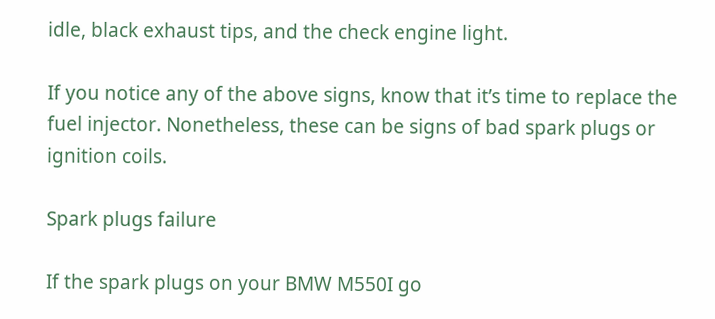idle, black exhaust tips, and the check engine light.

If you notice any of the above signs, know that it’s time to replace the fuel injector. Nonetheless, these can be signs of bad spark plugs or ignition coils.

Spark plugs failure

If the spark plugs on your BMW M550I go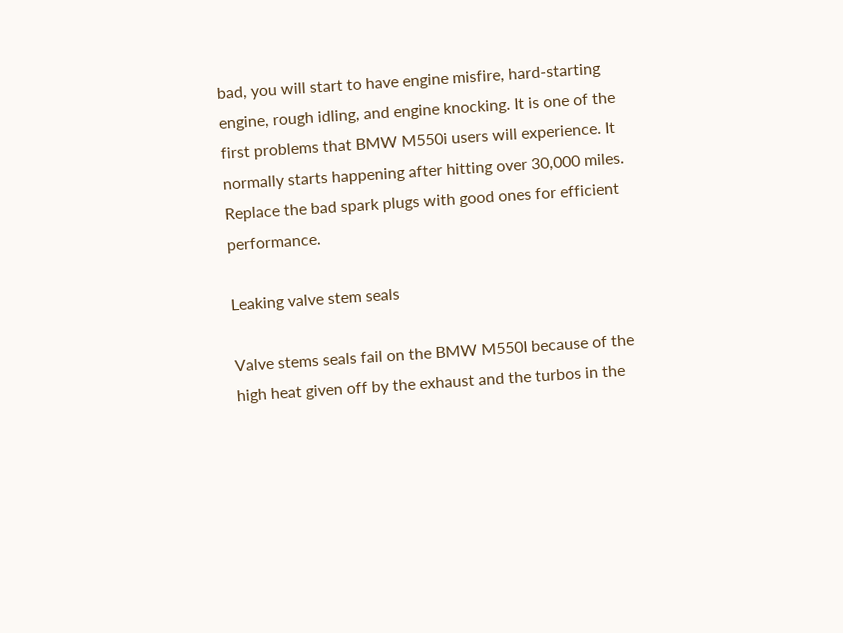bad, you will start to have engine misfire, hard-starting engine, rough idling, and engine knocking. It is one of the first problems that BMW M550i users will experience. It normally starts happening after hitting over 30,000 miles. Replace the bad spark plugs with good ones for efficient performance.

Leaking valve stem seals

Valve stems seals fail on the BMW M550I because of the high heat given off by the exhaust and the turbos in the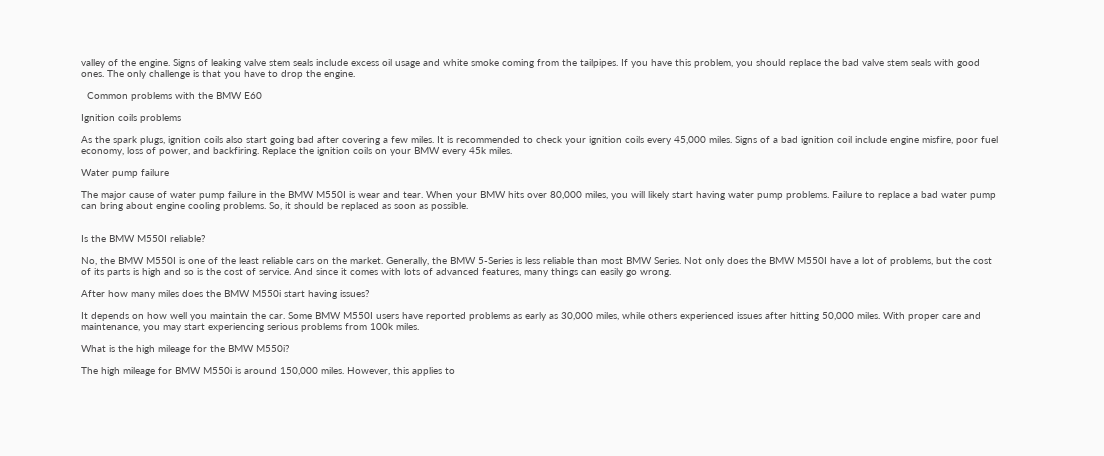valley of the engine. Signs of leaking valve stem seals include excess oil usage and white smoke coming from the tailpipes. If you have this problem, you should replace the bad valve stem seals with good ones. The only challenge is that you have to drop the engine.

  Common problems with the BMW E60

Ignition coils problems

As the spark plugs, ignition coils also start going bad after covering a few miles. It is recommended to check your ignition coils every 45,000 miles. Signs of a bad ignition coil include engine misfire, poor fuel economy, loss of power, and backfiring. Replace the ignition coils on your BMW every 45k miles.

Water pump failure

The major cause of water pump failure in the BMW M550I is wear and tear. When your BMW hits over 80,000 miles, you will likely start having water pump problems. Failure to replace a bad water pump can bring about engine cooling problems. So, it should be replaced as soon as possible.


Is the BMW M550I reliable?

No, the BMW M550I is one of the least reliable cars on the market. Generally, the BMW 5-Series is less reliable than most BMW Series. Not only does the BMW M550I have a lot of problems, but the cost of its parts is high and so is the cost of service. And since it comes with lots of advanced features, many things can easily go wrong.

After how many miles does the BMW M550i start having issues?

It depends on how well you maintain the car. Some BMW M550I users have reported problems as early as 30,000 miles, while others experienced issues after hitting 50,000 miles. With proper care and maintenance, you may start experiencing serious problems from 100k miles.

What is the high mileage for the BMW M550i?

The high mileage for BMW M550i is around 150,000 miles. However, this applies to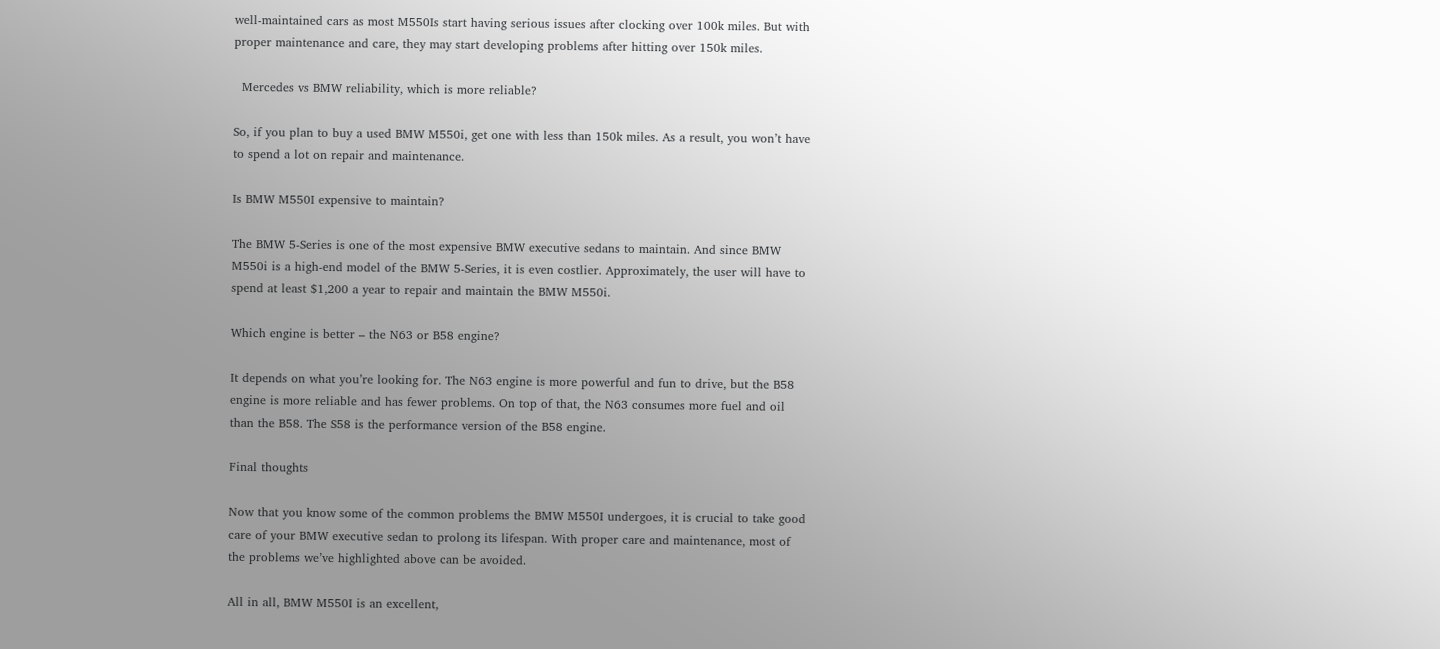well-maintained cars as most M550Is start having serious issues after clocking over 100k miles. But with proper maintenance and care, they may start developing problems after hitting over 150k miles.

  Mercedes vs BMW reliability, which is more reliable?

So, if you plan to buy a used BMW M550i, get one with less than 150k miles. As a result, you won’t have to spend a lot on repair and maintenance.

Is BMW M550I expensive to maintain?

The BMW 5-Series is one of the most expensive BMW executive sedans to maintain. And since BMW M550i is a high-end model of the BMW 5-Series, it is even costlier. Approximately, the user will have to spend at least $1,200 a year to repair and maintain the BMW M550i.

Which engine is better – the N63 or B58 engine?

It depends on what you’re looking for. The N63 engine is more powerful and fun to drive, but the B58 engine is more reliable and has fewer problems. On top of that, the N63 consumes more fuel and oil than the B58. The S58 is the performance version of the B58 engine.

Final thoughts

Now that you know some of the common problems the BMW M550I undergoes, it is crucial to take good care of your BMW executive sedan to prolong its lifespan. With proper care and maintenance, most of the problems we’ve highlighted above can be avoided.

All in all, BMW M550I is an excellent,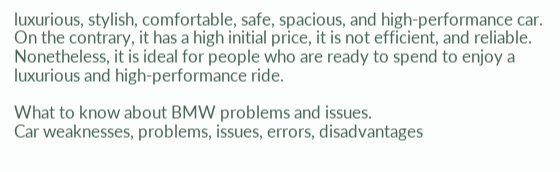luxurious, stylish, comfortable, safe, spacious, and high-performance car. On the contrary, it has a high initial price, it is not efficient, and reliable. Nonetheless, it is ideal for people who are ready to spend to enjoy a luxurious and high-performance ride.

What to know about BMW problems and issues.
Car weaknesses, problems, issues, errors, disadvantages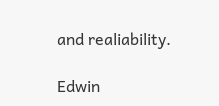and realiability.

Edwin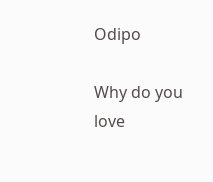Odipo

Why do you love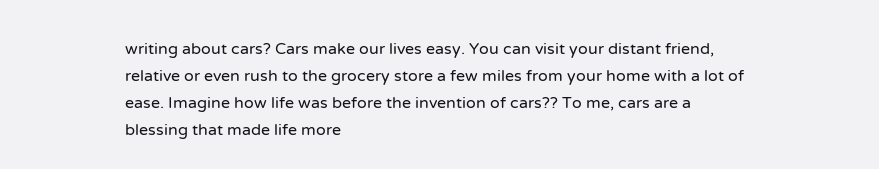writing about cars? Cars make our lives easy. You can visit your distant friend, relative or even rush to the grocery store a few miles from your home with a lot of ease. Imagine how life was before the invention of cars?? To me, cars are a blessing that made life more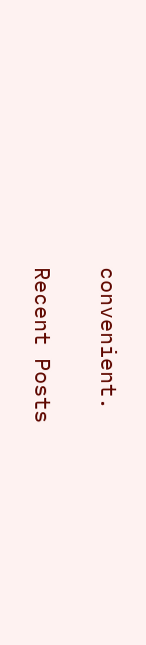convenient.

Recent Posts